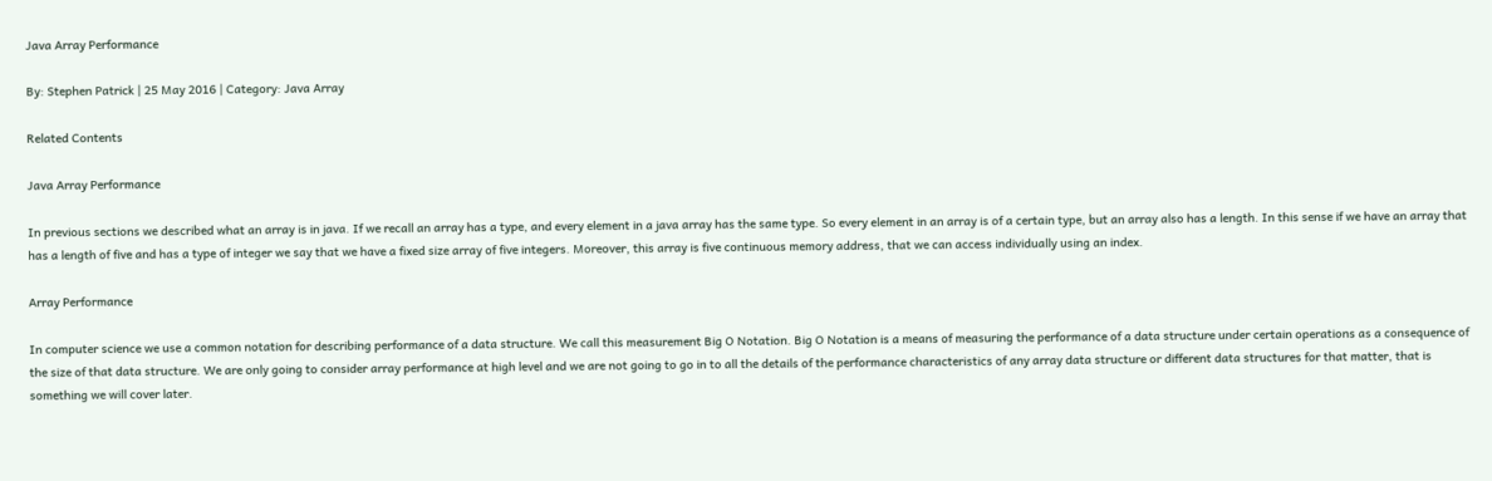Java Array Performance

By: Stephen Patrick | 25 May 2016 | Category: Java Array

Related Contents

Java Array Performance

In previous sections we described what an array is in java. If we recall an array has a type, and every element in a java array has the same type. So every element in an array is of a certain type, but an array also has a length. In this sense if we have an array that has a length of five and has a type of integer we say that we have a fixed size array of five integers. Moreover, this array is five continuous memory address, that we can access individually using an index.

Array Performance

In computer science we use a common notation for describing performance of a data structure. We call this measurement Big O Notation. Big O Notation is a means of measuring the performance of a data structure under certain operations as a consequence of the size of that data structure. We are only going to consider array performance at high level and we are not going to go in to all the details of the performance characteristics of any array data structure or different data structures for that matter, that is something we will cover later.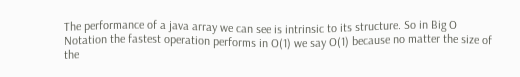The performance of a java array we can see is intrinsic to its structure. So in Big O Notation the fastest operation performs in O(1) we say O(1) because no matter the size of the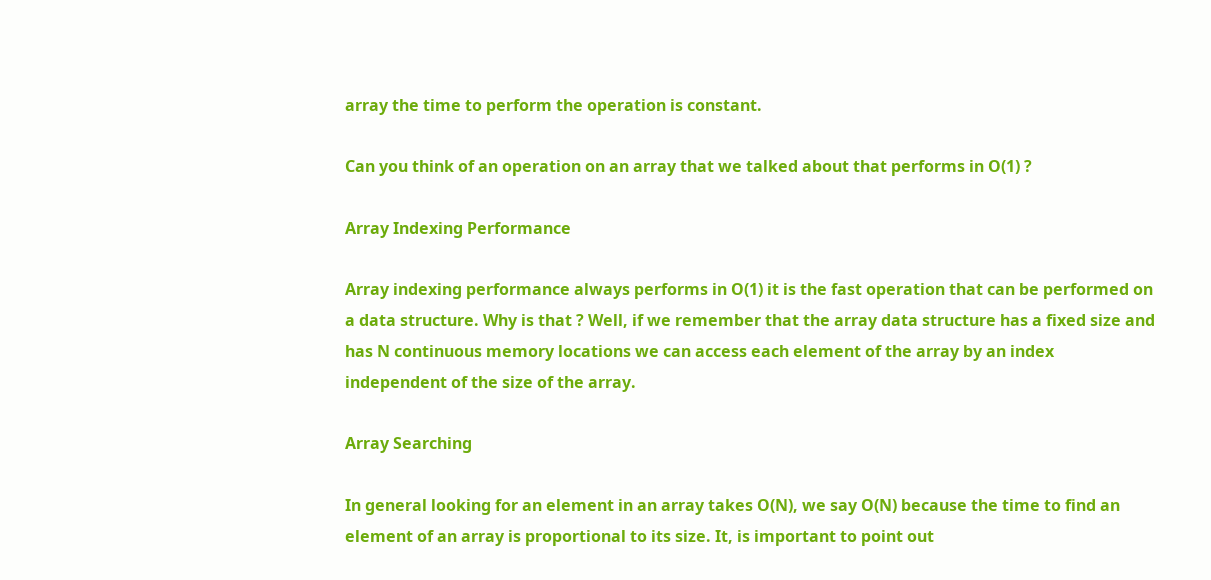array the time to perform the operation is constant.

Can you think of an operation on an array that we talked about that performs in O(1) ?

Array Indexing Performance

Array indexing performance always performs in O(1) it is the fast operation that can be performed on a data structure. Why is that ? Well, if we remember that the array data structure has a fixed size and has N continuous memory locations we can access each element of the array by an index independent of the size of the array.

Array Searching

In general looking for an element in an array takes O(N), we say O(N) because the time to find an element of an array is proportional to its size. It, is important to point out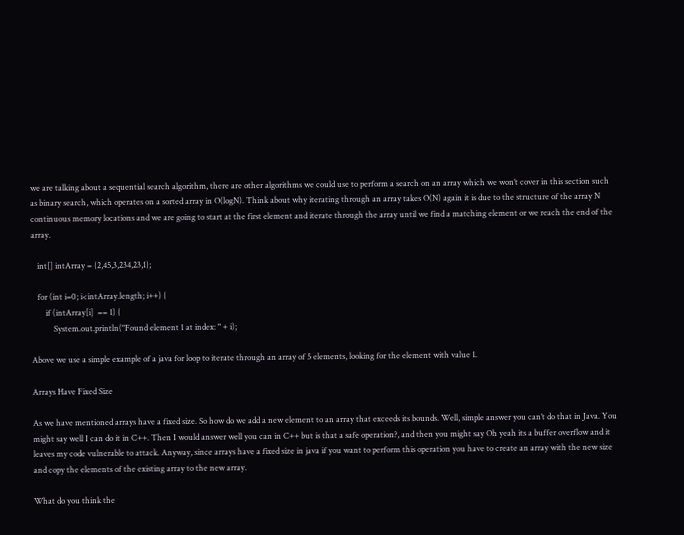we are talking about a sequential search algorithm, there are other algorithms we could use to perform a search on an array which we won’t cover in this section such as binary search, which operates on a sorted array in O(logN). Think about why iterating through an array takes O(N) again it is due to the structure of the array N continuous memory locations and we are going to start at the first element and iterate through the array until we find a matching element or we reach the end of the array.

   int[] intArray = {2,45,3,234,23,1};

   for (int i=0; i<intArray.length; i++) {
       if (intArray[i]  == 1) {
           System.out.println("Found element 1 at index: " + i);

Above we use a simple example of a java for loop to iterate through an array of 5 elements, looking for the element with value 1.

Arrays Have Fixed Size

As we have mentioned arrays have a fixed size. So how do we add a new element to an array that exceeds its bounds. Well, simple answer you can’t do that in Java. You might say well I can do it in C++. Then I would answer well you can in C++ but is that a safe operation?, and then you might say Oh yeah its a buffer overflow and it leaves my code vulnerable to attack. Anyway, since arrays have a fixed size in java if you want to perform this operation you have to create an array with the new size and copy the elements of the existing array to the new array.

What do you think the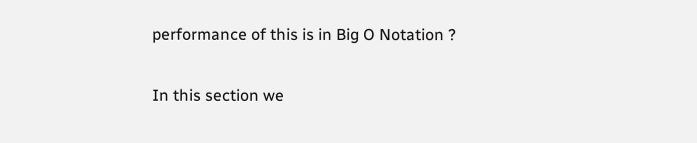performance of this is in Big O Notation ?

In this section we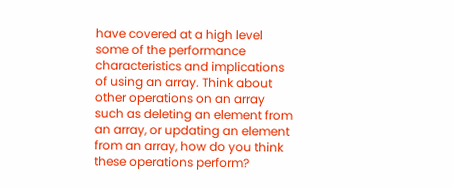have covered at a high level some of the performance characteristics and implications of using an array. Think about other operations on an array such as deleting an element from an array, or updating an element from an array, how do you think these operations perform?